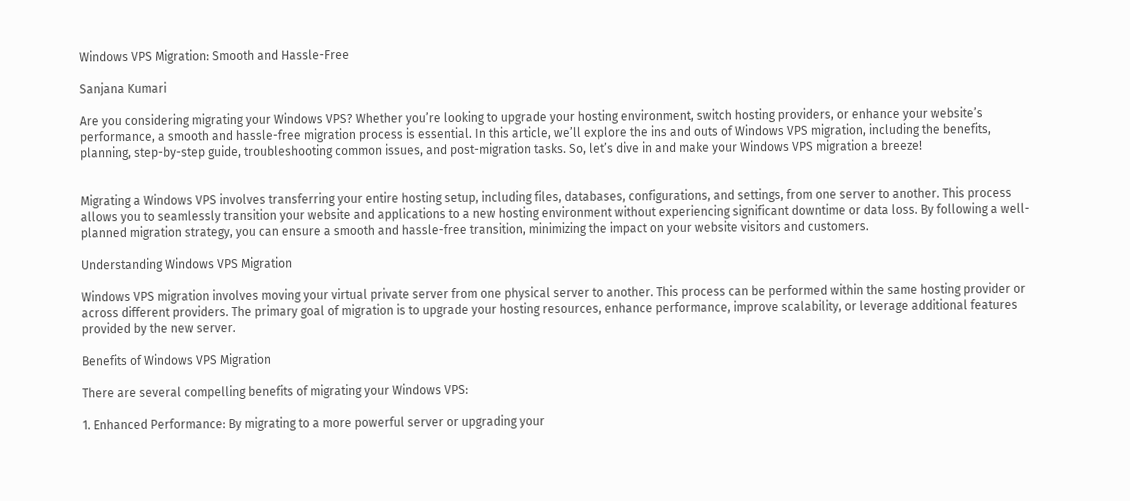Windows VPS Migration: Smooth and Hassle-Free

Sanjana Kumari

Are you considering migrating your Windows VPS? Whether you’re looking to upgrade your hosting environment, switch hosting providers, or enhance your website’s performance, a smooth and hassle-free migration process is essential. In this article, we’ll explore the ins and outs of Windows VPS migration, including the benefits, planning, step-by-step guide, troubleshooting common issues, and post-migration tasks. So, let’s dive in and make your Windows VPS migration a breeze!


Migrating a Windows VPS involves transferring your entire hosting setup, including files, databases, configurations, and settings, from one server to another. This process allows you to seamlessly transition your website and applications to a new hosting environment without experiencing significant downtime or data loss. By following a well-planned migration strategy, you can ensure a smooth and hassle-free transition, minimizing the impact on your website visitors and customers.

Understanding Windows VPS Migration

Windows VPS migration involves moving your virtual private server from one physical server to another. This process can be performed within the same hosting provider or across different providers. The primary goal of migration is to upgrade your hosting resources, enhance performance, improve scalability, or leverage additional features provided by the new server.

Benefits of Windows VPS Migration

There are several compelling benefits of migrating your Windows VPS:

1. Enhanced Performance: By migrating to a more powerful server or upgrading your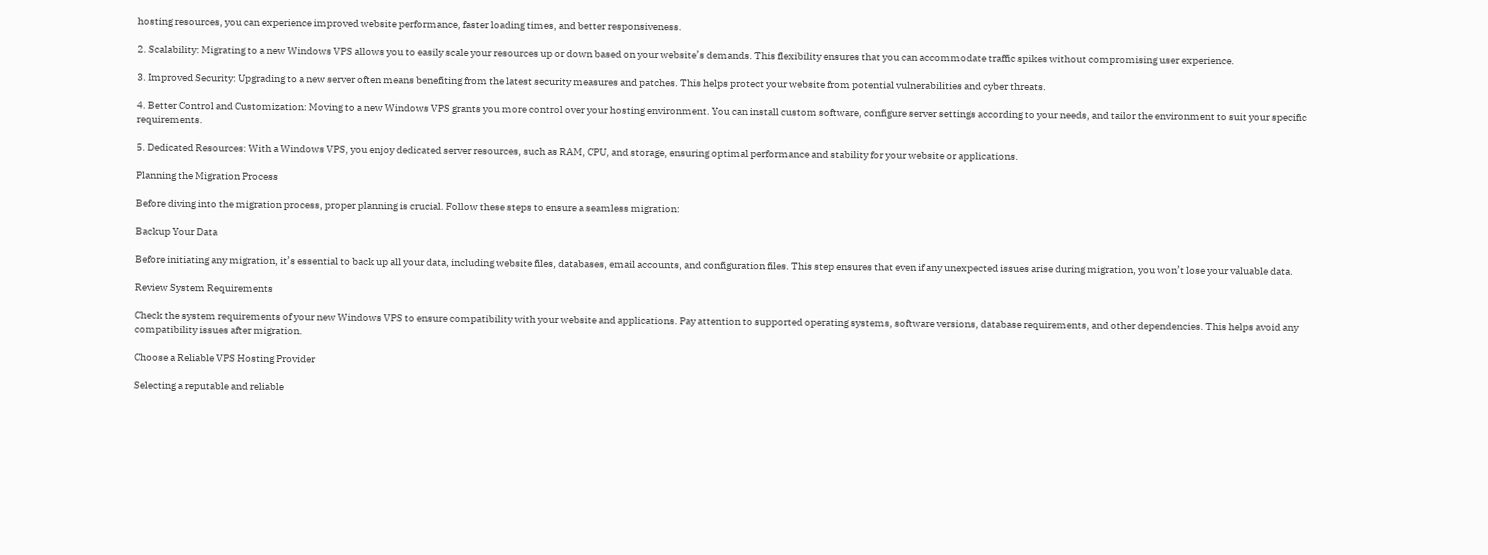hosting resources, you can experience improved website performance, faster loading times, and better responsiveness.

2. Scalability: Migrating to a new Windows VPS allows you to easily scale your resources up or down based on your website’s demands. This flexibility ensures that you can accommodate traffic spikes without compromising user experience.

3. Improved Security: Upgrading to a new server often means benefiting from the latest security measures and patches. This helps protect your website from potential vulnerabilities and cyber threats.

4. Better Control and Customization: Moving to a new Windows VPS grants you more control over your hosting environment. You can install custom software, configure server settings according to your needs, and tailor the environment to suit your specific requirements.

5. Dedicated Resources: With a Windows VPS, you enjoy dedicated server resources, such as RAM, CPU, and storage, ensuring optimal performance and stability for your website or applications.

Planning the Migration Process

Before diving into the migration process, proper planning is crucial. Follow these steps to ensure a seamless migration:

Backup Your Data

Before initiating any migration, it’s essential to back up all your data, including website files, databases, email accounts, and configuration files. This step ensures that even if any unexpected issues arise during migration, you won’t lose your valuable data.

Review System Requirements

Check the system requirements of your new Windows VPS to ensure compatibility with your website and applications. Pay attention to supported operating systems, software versions, database requirements, and other dependencies. This helps avoid any compatibility issues after migration.

Choose a Reliable VPS Hosting Provider

Selecting a reputable and reliable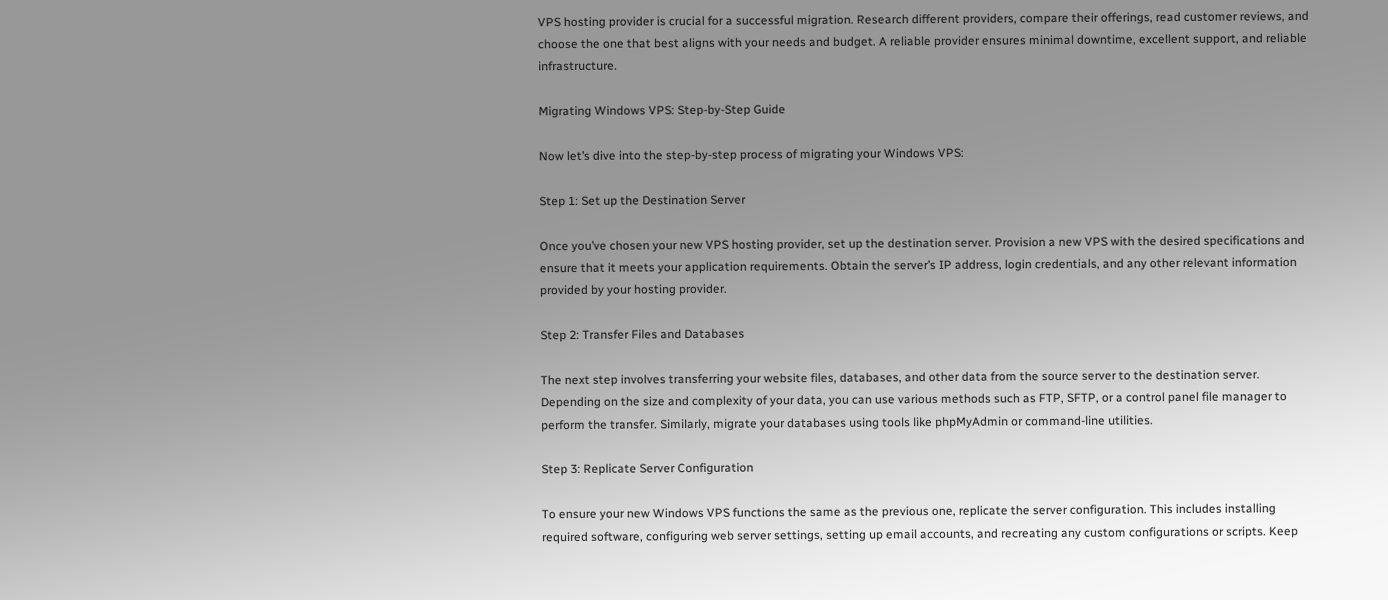VPS hosting provider is crucial for a successful migration. Research different providers, compare their offerings, read customer reviews, and choose the one that best aligns with your needs and budget. A reliable provider ensures minimal downtime, excellent support, and reliable infrastructure.

Migrating Windows VPS: Step-by-Step Guide

Now let’s dive into the step-by-step process of migrating your Windows VPS:

Step 1: Set up the Destination Server

Once you’ve chosen your new VPS hosting provider, set up the destination server. Provision a new VPS with the desired specifications and ensure that it meets your application requirements. Obtain the server’s IP address, login credentials, and any other relevant information provided by your hosting provider.

Step 2: Transfer Files and Databases

The next step involves transferring your website files, databases, and other data from the source server to the destination server. Depending on the size and complexity of your data, you can use various methods such as FTP, SFTP, or a control panel file manager to perform the transfer. Similarly, migrate your databases using tools like phpMyAdmin or command-line utilities.

Step 3: Replicate Server Configuration

To ensure your new Windows VPS functions the same as the previous one, replicate the server configuration. This includes installing required software, configuring web server settings, setting up email accounts, and recreating any custom configurations or scripts. Keep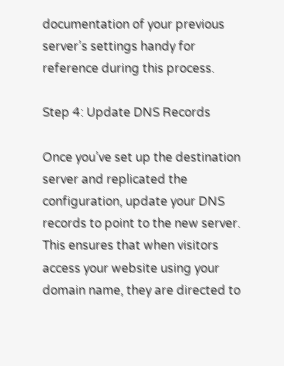documentation of your previous server’s settings handy for reference during this process.

Step 4: Update DNS Records

Once you’ve set up the destination server and replicated the configuration, update your DNS records to point to the new server. This ensures that when visitors access your website using your domain name, they are directed to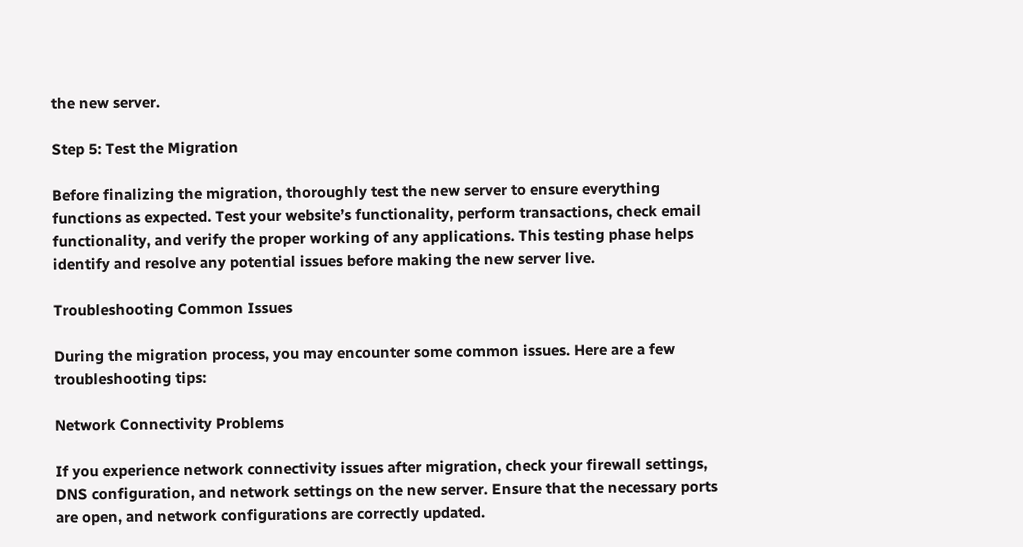the new server.

Step 5: Test the Migration

Before finalizing the migration, thoroughly test the new server to ensure everything functions as expected. Test your website’s functionality, perform transactions, check email functionality, and verify the proper working of any applications. This testing phase helps identify and resolve any potential issues before making the new server live.

Troubleshooting Common Issues

During the migration process, you may encounter some common issues. Here are a few troubleshooting tips:

Network Connectivity Problems

If you experience network connectivity issues after migration, check your firewall settings, DNS configuration, and network settings on the new server. Ensure that the necessary ports are open, and network configurations are correctly updated.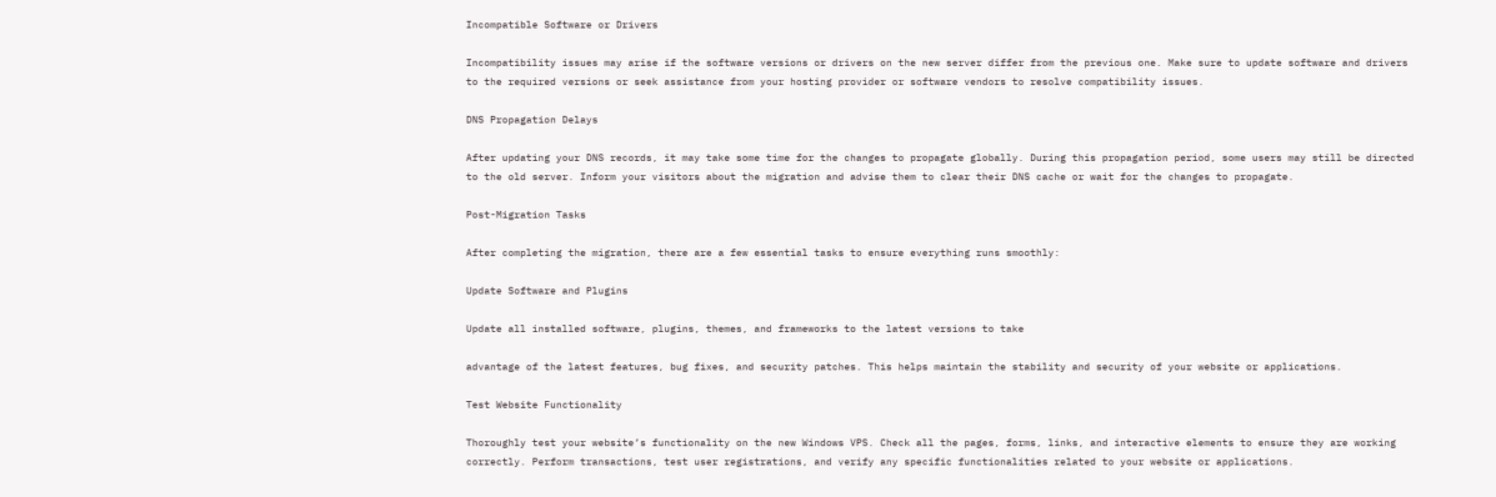Incompatible Software or Drivers

Incompatibility issues may arise if the software versions or drivers on the new server differ from the previous one. Make sure to update software and drivers to the required versions or seek assistance from your hosting provider or software vendors to resolve compatibility issues.

DNS Propagation Delays

After updating your DNS records, it may take some time for the changes to propagate globally. During this propagation period, some users may still be directed to the old server. Inform your visitors about the migration and advise them to clear their DNS cache or wait for the changes to propagate.

Post-Migration Tasks

After completing the migration, there are a few essential tasks to ensure everything runs smoothly:

Update Software and Plugins

Update all installed software, plugins, themes, and frameworks to the latest versions to take

advantage of the latest features, bug fixes, and security patches. This helps maintain the stability and security of your website or applications.

Test Website Functionality

Thoroughly test your website’s functionality on the new Windows VPS. Check all the pages, forms, links, and interactive elements to ensure they are working correctly. Perform transactions, test user registrations, and verify any specific functionalities related to your website or applications.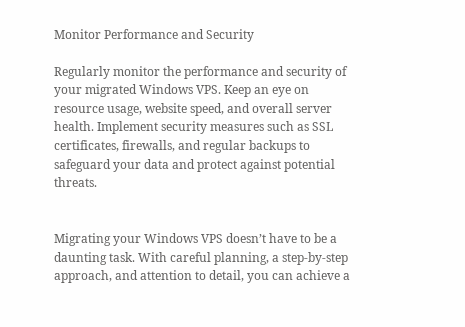Monitor Performance and Security

Regularly monitor the performance and security of your migrated Windows VPS. Keep an eye on resource usage, website speed, and overall server health. Implement security measures such as SSL certificates, firewalls, and regular backups to safeguard your data and protect against potential threats.


Migrating your Windows VPS doesn’t have to be a daunting task. With careful planning, a step-by-step approach, and attention to detail, you can achieve a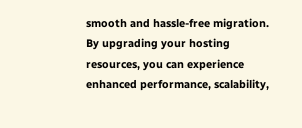smooth and hassle-free migration. By upgrading your hosting resources, you can experience enhanced performance, scalability,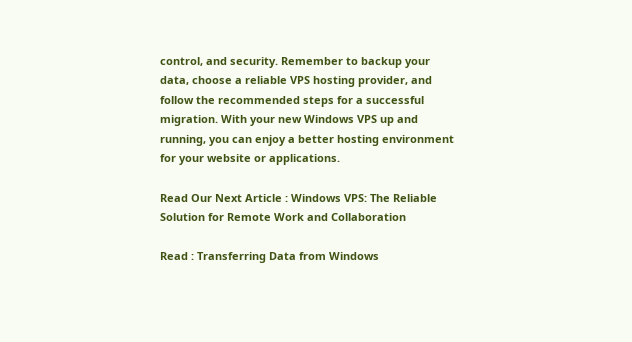control, and security. Remember to backup your data, choose a reliable VPS hosting provider, and follow the recommended steps for a successful migration. With your new Windows VPS up and running, you can enjoy a better hosting environment for your website or applications.

Read Our Next Article : Windows VPS: The Reliable Solution for Remote Work and Collaboration

Read : Transferring Data from Windows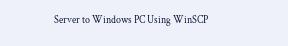Server to Windows PC Using WinSCP